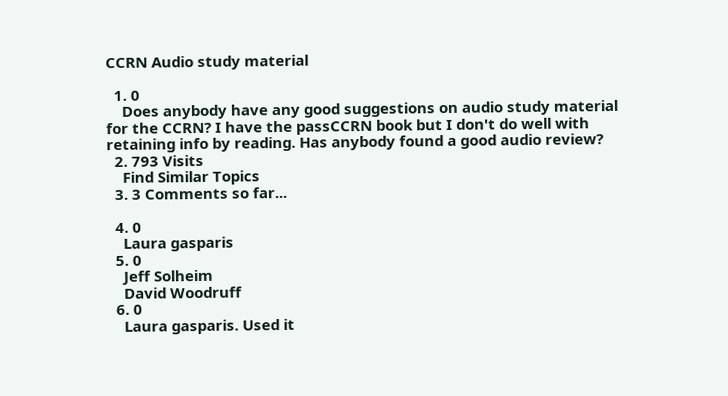CCRN Audio study material

  1. 0
    Does anybody have any good suggestions on audio study material for the CCRN? I have the passCCRN book but I don't do well with retaining info by reading. Has anybody found a good audio review?
  2. 793 Visits
    Find Similar Topics
  3. 3 Comments so far...

  4. 0
    Laura gasparis
  5. 0
    Jeff Solheim
    David Woodruff
  6. 0
    Laura gasparis. Used it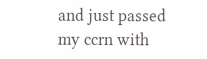and just passed my ccrn with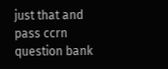just that and pass ccrn question bank